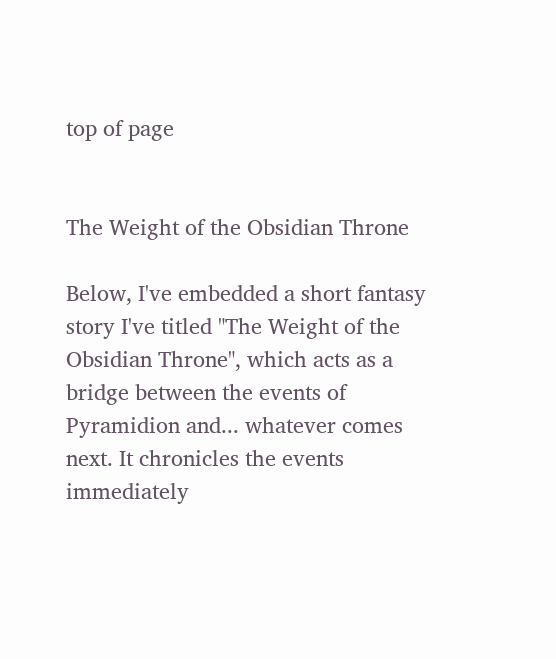top of page


The Weight of the Obsidian Throne

Below, I've embedded a short fantasy story I've titled "The Weight of the Obsidian Throne", which acts as a bridge between the events of Pyramidion and... whatever comes next. It chronicles the events immediately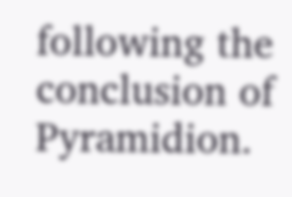following the conclusion of Pyramidion.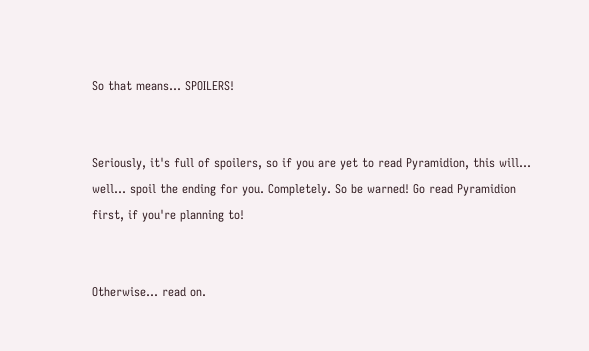So that means... SPOILERS!


Seriously, it's full of spoilers, so if you are yet to read Pyramidion, this will... well... spoil the ending for you. Completely. So be warned! Go read Pyramidion first, if you're planning to!


Otherwise... read on.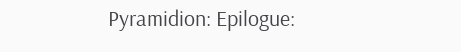Pyramidion: Epilogue: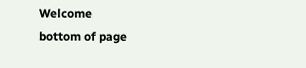Welcome
bottom of page